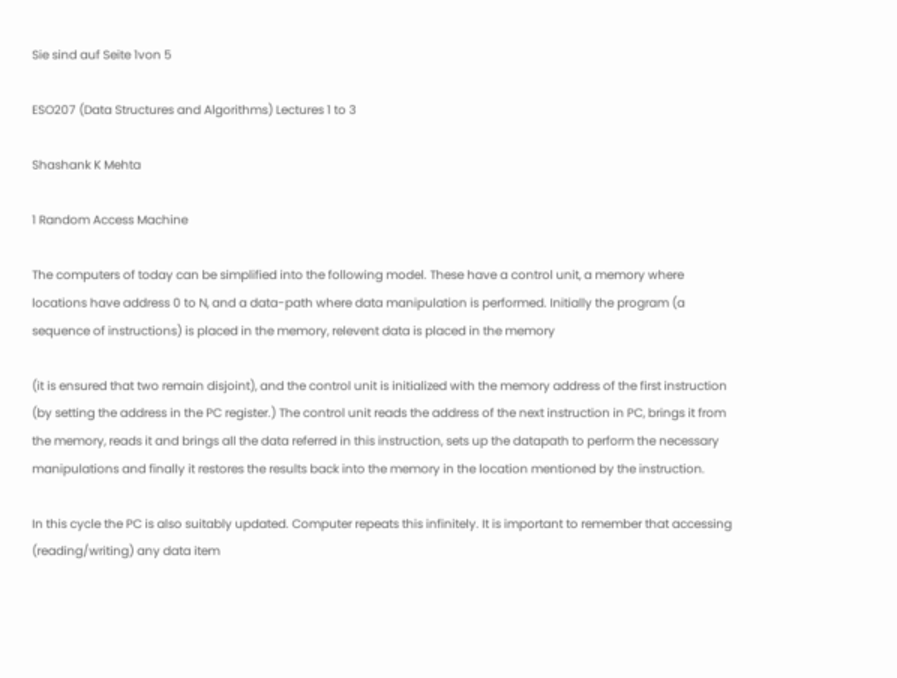Sie sind auf Seite 1von 5

ESO207 (Data Structures and Algorithms) Lectures 1 to 3

Shashank K Mehta

1 Random Access Machine

The computers of today can be simplified into the following model. These have a control unit, a memory where locations have address 0 to N, and a data-path where data manipulation is performed. Initially the program (a sequence of instructions) is placed in the memory, relevent data is placed in the memory

(it is ensured that two remain disjoint), and the control unit is initialized with the memory address of the first instruction (by setting the address in the PC register.) The control unit reads the address of the next instruction in PC, brings it from the memory, reads it and brings all the data referred in this instruction, sets up the datapath to perform the necessary manipulations and finally it restores the results back into the memory in the location mentioned by the instruction.

In this cycle the PC is also suitably updated. Computer repeats this infinitely. It is important to remember that accessing (reading/writing) any data item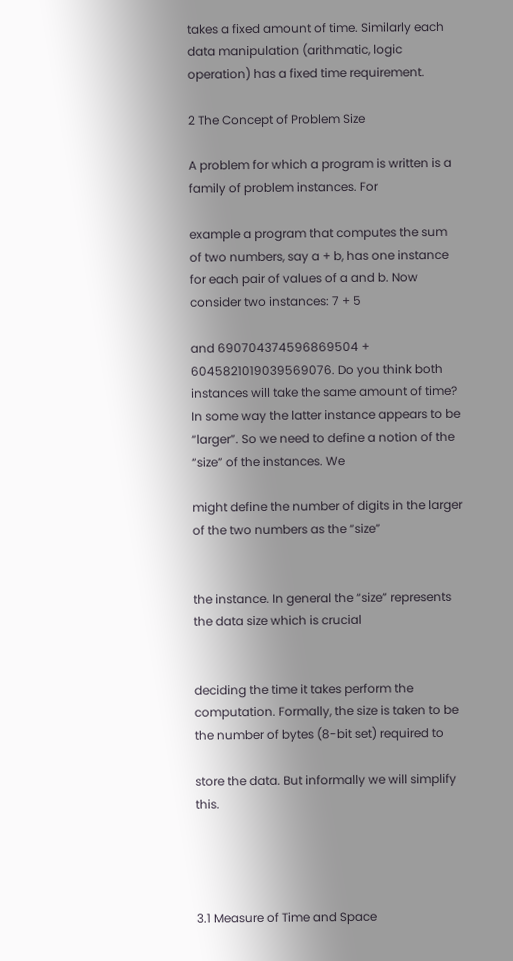takes a fixed amount of time. Similarly each data manipulation (arithmatic, logic operation) has a fixed time requirement.

2 The Concept of Problem Size

A problem for which a program is written is a family of problem instances. For

example a program that computes the sum of two numbers, say a + b, has one instance for each pair of values of a and b. Now consider two instances: 7 + 5

and 690704374596869504 + 6045821019039569076. Do you think both instances will take the same amount of time? In some way the latter instance appears to be “larger”. So we need to define a notion of the “size” of the instances. We

might define the number of digits in the larger of the two numbers as the “size”


the instance. In general the “size” represents the data size which is crucial


deciding the time it takes perform the computation. Formally, the size is taken to be the number of bytes (8-bit set) required to

store the data. But informally we will simplify this.




3.1 Measure of Time and Space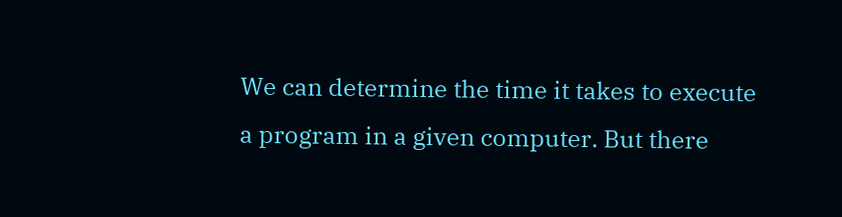We can determine the time it takes to execute a program in a given computer. But there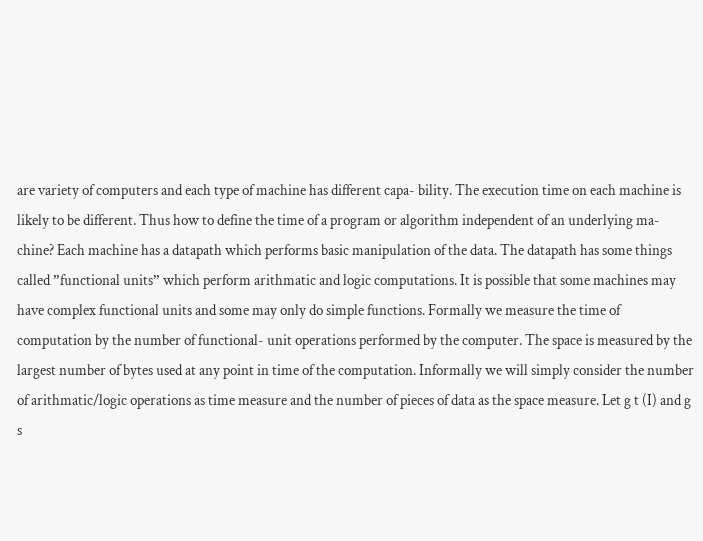are variety of computers and each type of machine has different capa- bility. The execution time on each machine is likely to be different. Thus how to define the time of a program or algorithm independent of an underlying ma- chine? Each machine has a datapath which performs basic manipulation of the data. The datapath has some things called ”functional units” which perform arithmatic and logic computations. It is possible that some machines may have complex functional units and some may only do simple functions. Formally we measure the time of computation by the number of functional- unit operations performed by the computer. The space is measured by the largest number of bytes used at any point in time of the computation. Informally we will simply consider the number of arithmatic/logic operations as time measure and the number of pieces of data as the space measure. Let g t (I) and g s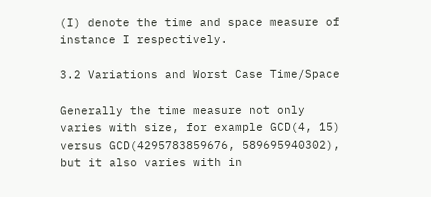(I) denote the time and space measure of instance I respectively.

3.2 Variations and Worst Case Time/Space

Generally the time measure not only varies with size, for example GCD(4, 15) versus GCD(4295783859676, 589695940302), but it also varies with in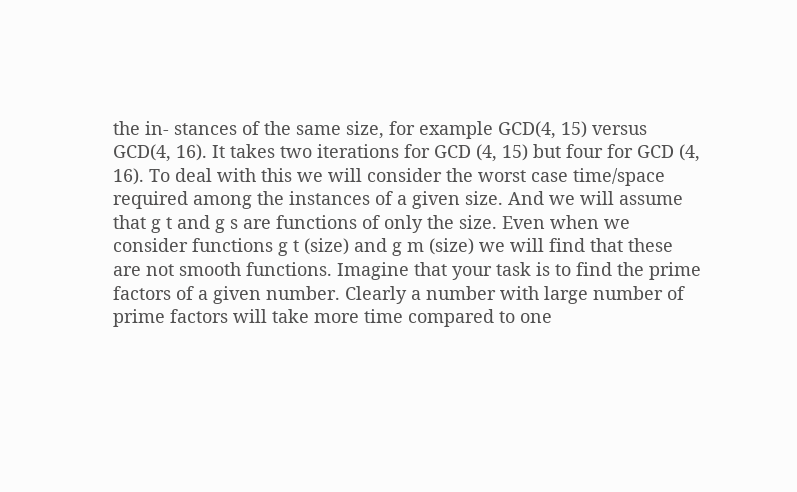the in- stances of the same size, for example GCD(4, 15) versus GCD(4, 16). It takes two iterations for GCD (4, 15) but four for GCD (4, 16). To deal with this we will consider the worst case time/space required among the instances of a given size. And we will assume that g t and g s are functions of only the size. Even when we consider functions g t (size) and g m (size) we will find that these are not smooth functions. Imagine that your task is to find the prime factors of a given number. Clearly a number with large number of prime factors will take more time compared to one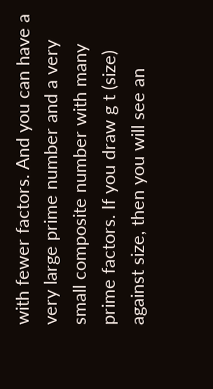with fewer factors. And you can have a very large prime number and a very small composite number with many prime factors. If you draw g t (size) against size, then you will see an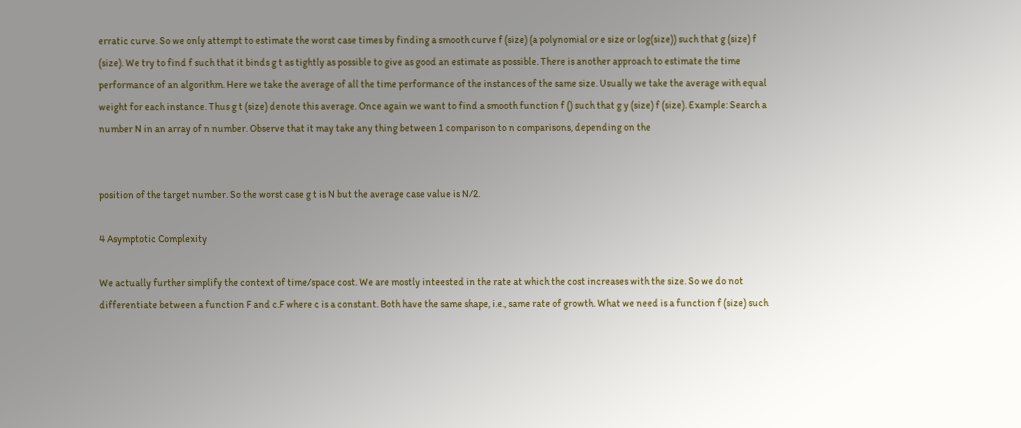erratic curve. So we only attempt to estimate the worst case times by finding a smooth curve f (size) (a polynomial or e size or log(size)) such that g (size) f (size). We try to find f such that it binds g t as tightly as possible to give as good an estimate as possible. There is another approach to estimate the time performance of an algorithm. Here we take the average of all the time performance of the instances of the same size. Usually we take the average with equal weight for each instance. Thus g t (size) denote this average. Once again we want to find a smooth function f () such that g y (size) f (size). Example: Search a number N in an array of n number. Observe that it may take any thing between 1 comparison to n comparisons, depending on the


position of the target number. So the worst case g t is N but the average case value is N/2.

4 Asymptotic Complexity

We actually further simplify the context of time/space cost. We are mostly inteested in the rate at which the cost increases with the size. So we do not differentiate between a function F and c.F where c is a constant. Both have the same shape, i.e., same rate of growth. What we need is a function f (size) such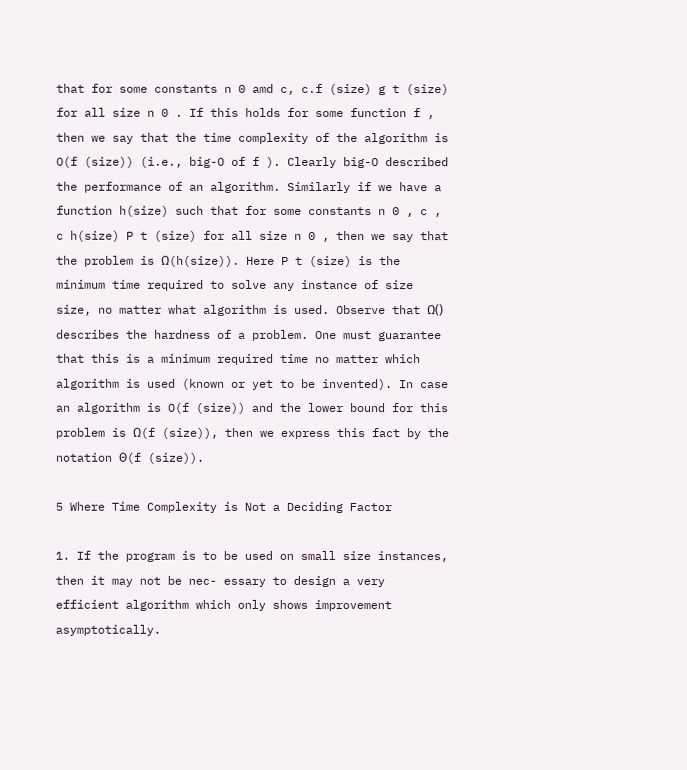that for some constants n 0 amd c, c.f (size) g t (size) for all size n 0 . If this holds for some function f , then we say that the time complexity of the algorithm is O(f (size)) (i.e., big-O of f ). Clearly big-O described the performance of an algorithm. Similarly if we have a function h(size) such that for some constants n 0 , c , c h(size) P t (size) for all size n 0 , then we say that the problem is Ω(h(size)). Here P t (size) is the minimum time required to solve any instance of size size, no matter what algorithm is used. Observe that Ω() describes the hardness of a problem. One must guarantee that this is a minimum required time no matter which algorithm is used (known or yet to be invented). In case an algorithm is O(f (size)) and the lower bound for this problem is Ω(f (size)), then we express this fact by the notation Θ(f (size)).

5 Where Time Complexity is Not a Deciding Factor

1. If the program is to be used on small size instances, then it may not be nec- essary to design a very efficient algorithm which only shows improvement asymptotically.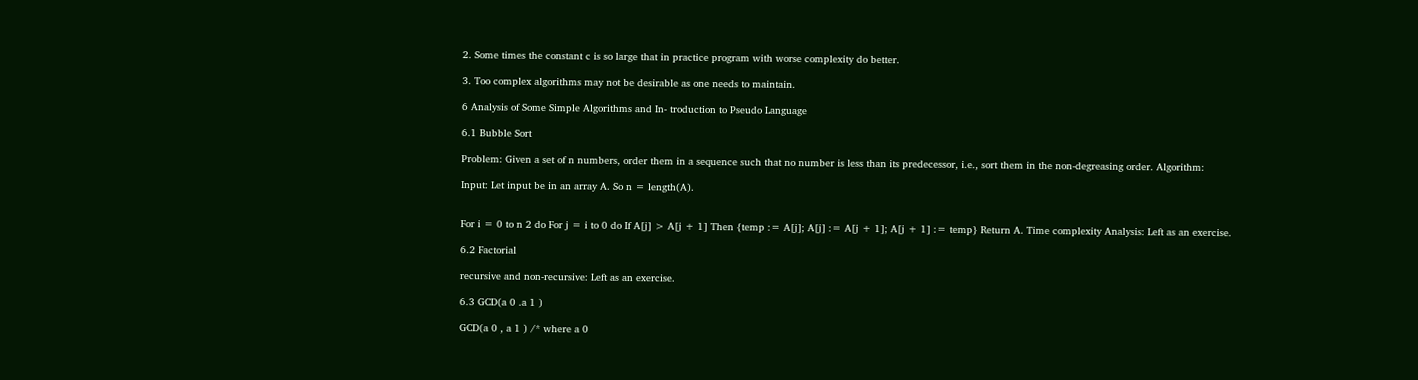2. Some times the constant c is so large that in practice program with worse complexity do better.

3. Too complex algorithms may not be desirable as one needs to maintain.

6 Analysis of Some Simple Algorithms and In- troduction to Pseudo Language

6.1 Bubble Sort

Problem: Given a set of n numbers, order them in a sequence such that no number is less than its predecessor, i.e., sort them in the non-degreasing order. Algorithm:

Input: Let input be in an array A. So n = length(A).


For i = 0 to n 2 do For j = i to 0 do If A[j] > A[j + 1] Then {temp := A[j]; A[j] := A[j + 1]; A[j + 1] := temp} Return A. Time complexity Analysis: Left as an exercise.

6.2 Factorial

recursive and non-recursive: Left as an exercise.

6.3 GCD(a 0 .a 1 )

GCD(a 0 , a 1 ) /* where a 0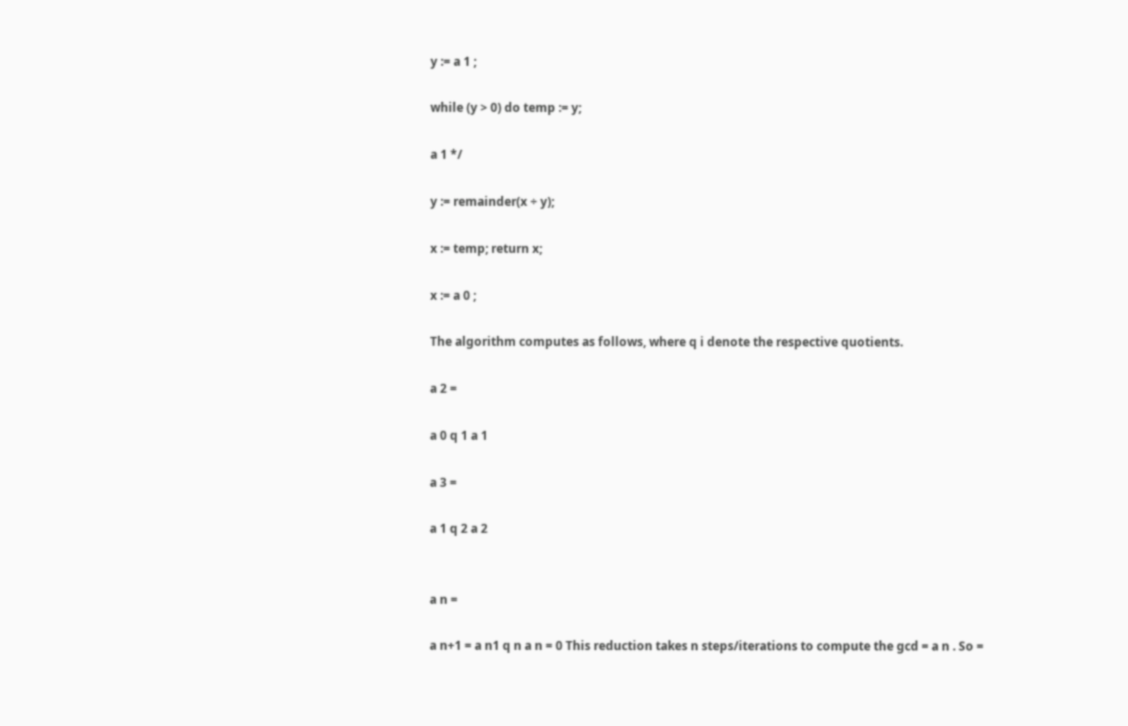y := a 1 ;

while (y > 0) do temp := y;

a 1 */

y := remainder(x ÷ y);

x := temp; return x;

x := a 0 ;

The algorithm computes as follows, where q i denote the respective quotients.

a 2 =

a 0 q 1 a 1

a 3 =

a 1 q 2 a 2


a n =

a n+1 = a n1 q n a n = 0 This reduction takes n steps/iterations to compute the gcd = a n . So =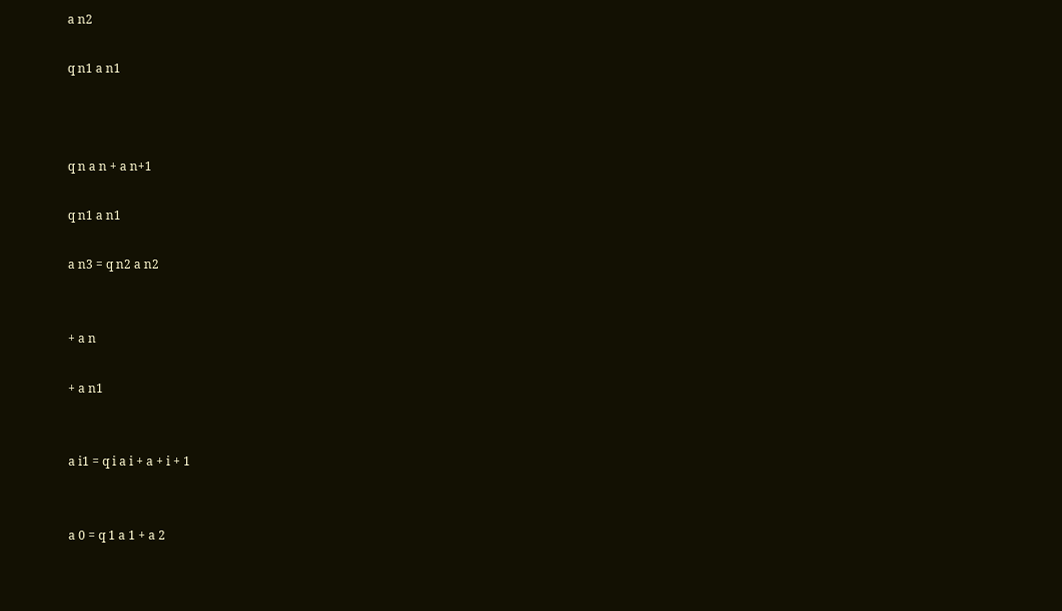a n2

q n1 a n1



q n a n + a n+1

q n1 a n1

a n3 = q n2 a n2


+ a n

+ a n1


a i1 = q i a i + a + i + 1


a 0 = q 1 a 1 + a 2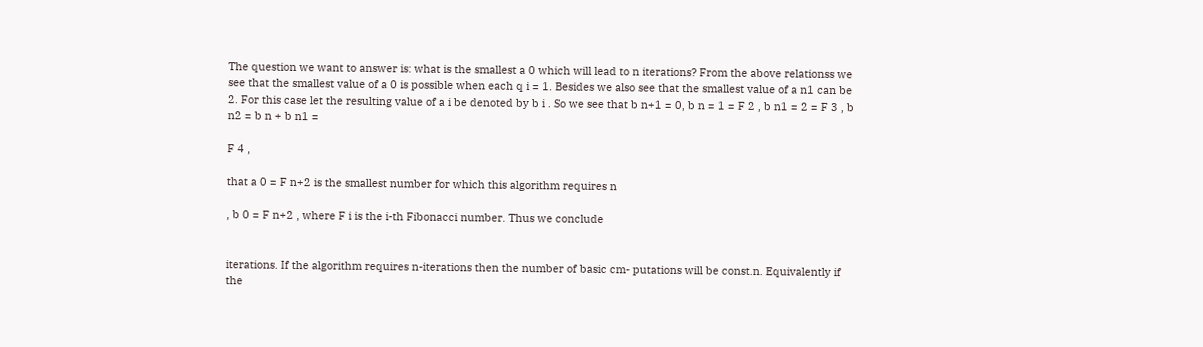The question we want to answer is: what is the smallest a 0 which will lead to n iterations? From the above relationss we see that the smallest value of a 0 is possible when each q i = 1. Besides we also see that the smallest value of a n1 can be 2. For this case let the resulting value of a i be denoted by b i . So we see that b n+1 = 0, b n = 1 = F 2 , b n1 = 2 = F 3 , b n2 = b n + b n1 =

F 4 ,

that a 0 = F n+2 is the smallest number for which this algorithm requires n

, b 0 = F n+2 , where F i is the i-th Fibonacci number. Thus we conclude


iterations. If the algorithm requires n-iterations then the number of basic cm- putations will be const.n. Equivalently if the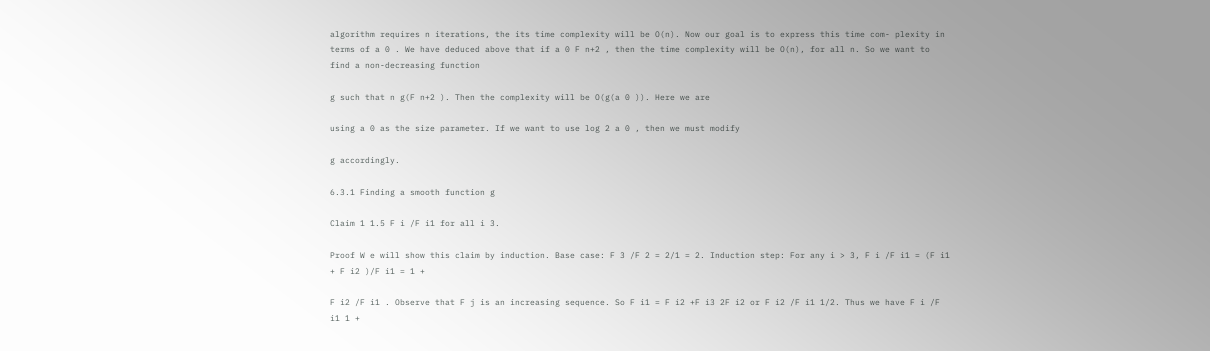algorithm requires n iterations, the its time complexity will be O(n). Now our goal is to express this time com- plexity in terms of a 0 . We have deduced above that if a 0 F n+2 , then the time complexity will be O(n), for all n. So we want to find a non-decreasing function

g such that n g(F n+2 ). Then the complexity will be O(g(a 0 )). Here we are

using a 0 as the size parameter. If we want to use log 2 a 0 , then we must modify

g accordingly.

6.3.1 Finding a smooth function g

Claim 1 1.5 F i /F i1 for all i 3.

Proof W e will show this claim by induction. Base case: F 3 /F 2 = 2/1 = 2. Induction step: For any i > 3, F i /F i1 = (F i1 + F i2 )/F i1 = 1 +

F i2 /F i1 . Observe that F j is an increasing sequence. So F i1 = F i2 +F i3 2F i2 or F i2 /F i1 1/2. Thus we have F i /F i1 1 +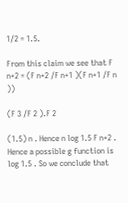1/2 = 1.5.

From this claim we see that F n+2 = (F n+2 /F n+1 )(F n+1 /F n ))

(F 3 /F 2 ).F 2

(1.5) n . Hence n log 1.5 F n+2 . Hence a possible g function is log 1.5 . So we conclude that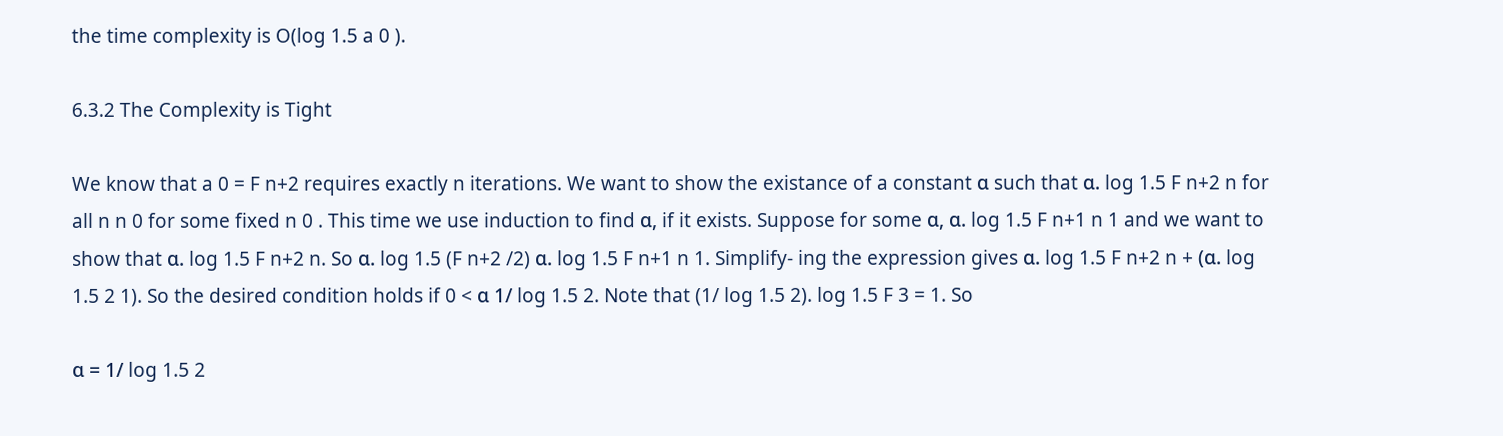the time complexity is O(log 1.5 a 0 ).

6.3.2 The Complexity is Tight

We know that a 0 = F n+2 requires exactly n iterations. We want to show the existance of a constant α such that α. log 1.5 F n+2 n for all n n 0 for some fixed n 0 . This time we use induction to find α, if it exists. Suppose for some α, α. log 1.5 F n+1 n 1 and we want to show that α. log 1.5 F n+2 n. So α. log 1.5 (F n+2 /2) α. log 1.5 F n+1 n 1. Simplify- ing the expression gives α. log 1.5 F n+2 n + (α. log 1.5 2 1). So the desired condition holds if 0 < α 1/ log 1.5 2. Note that (1/ log 1.5 2). log 1.5 F 3 = 1. So

α = 1/ log 1.5 2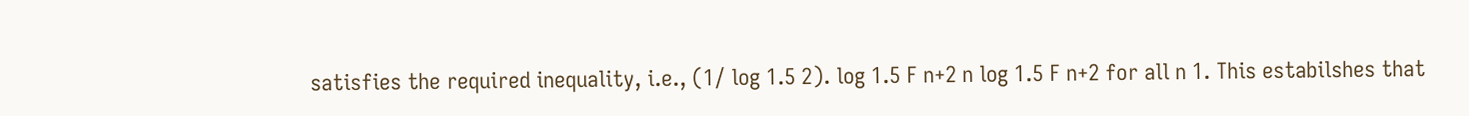satisfies the required inequality, i.e., (1/ log 1.5 2). log 1.5 F n+2 n log 1.5 F n+2 for all n 1. This estabilshes that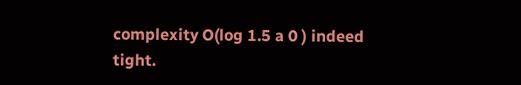complexity O(log 1.5 a 0 ) indeed tight.